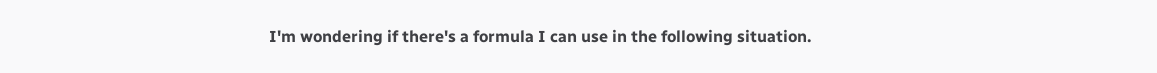I'm wondering if there's a formula I can use in the following situation.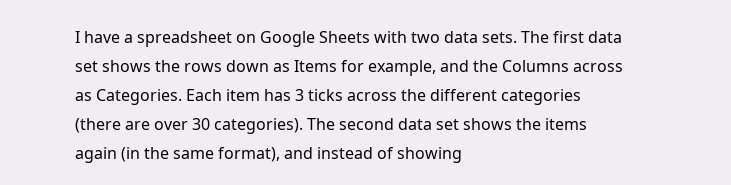I have a spreadsheet on Google Sheets with two data sets. The first data set shows the rows down as Items for example, and the Columns across as Categories. Each item has 3 ticks across the different categories (there are over 30 categories). The second data set shows the items again (in the same format), and instead of showing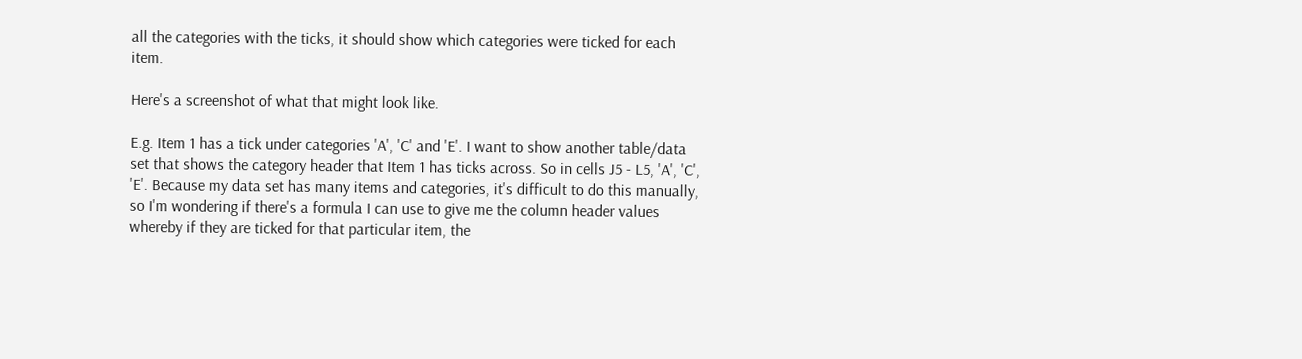all the categories with the ticks, it should show which categories were ticked for each item.

Here's a screenshot of what that might look like.

E.g. Item 1 has a tick under categories 'A', 'C' and 'E'. I want to show another table/data set that shows the category header that Item 1 has ticks across. So in cells J5 - L5, 'A', 'C', 'E'. Because my data set has many items and categories, it's difficult to do this manually, so I'm wondering if there's a formula I can use to give me the column header values whereby if they are ticked for that particular item, the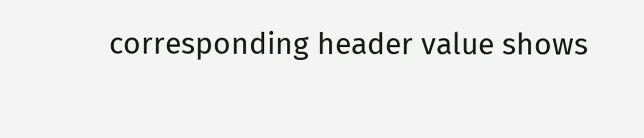corresponding header value shows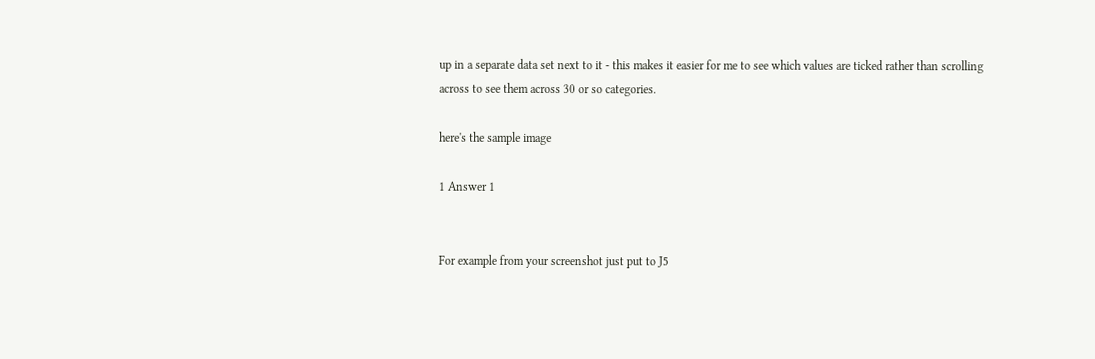up in a separate data set next to it - this makes it easier for me to see which values are ticked rather than scrolling across to see them across 30 or so categories.

here's the sample image

1 Answer 1


For example from your screenshot just put to J5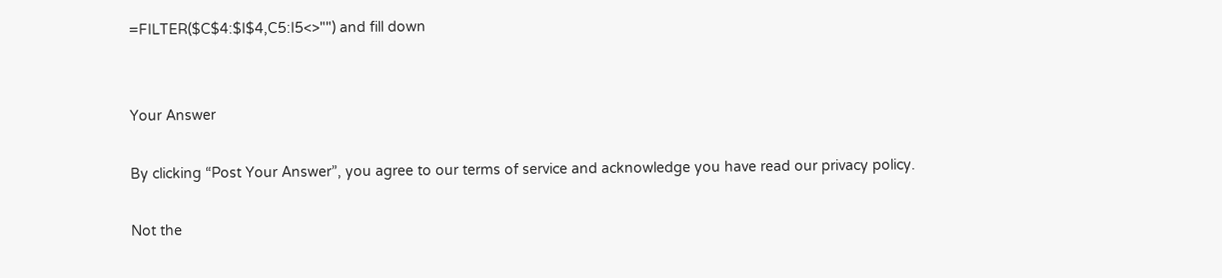=FILTER($C$4:$I$4,C5:I5<>"") and fill down


Your Answer

By clicking “Post Your Answer”, you agree to our terms of service and acknowledge you have read our privacy policy.

Not the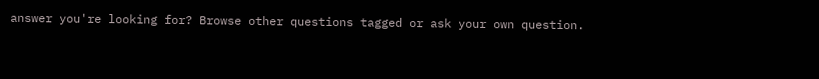answer you're looking for? Browse other questions tagged or ask your own question.